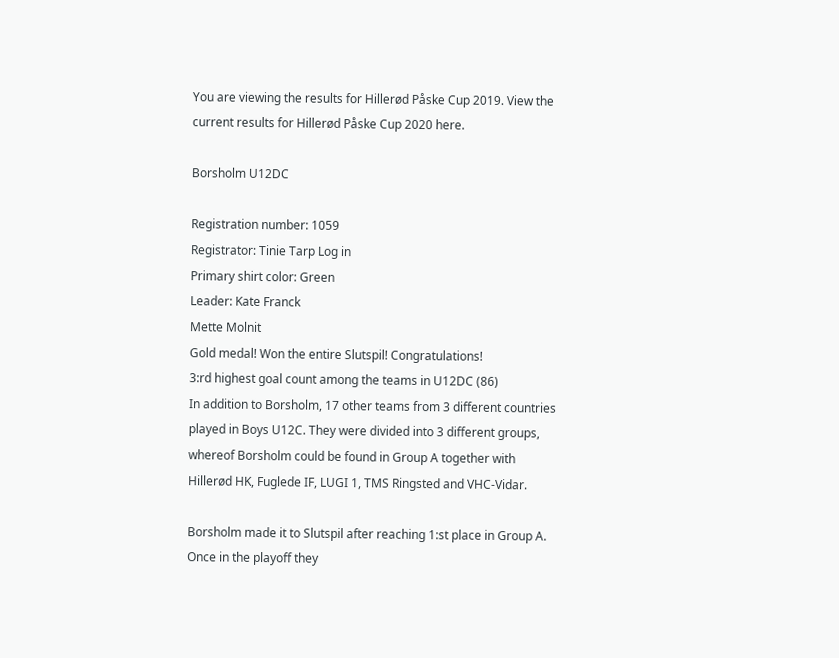You are viewing the results for Hillerød Påske Cup 2019. View the current results for Hillerød Påske Cup 2020 here.

Borsholm U12DC

Registration number: 1059
Registrator: Tinie Tarp Log in
Primary shirt color: Green
Leader: Kate Franck
Mette Molnit
Gold medal! Won the entire Slutspil! Congratulations!
3:rd highest goal count among the teams in U12DC (86)
In addition to Borsholm, 17 other teams from 3 different countries played in Boys U12C. They were divided into 3 different groups, whereof Borsholm could be found in Group A together with Hillerød HK, Fuglede IF, LUGI 1, TMS Ringsted and VHC-Vidar.

Borsholm made it to Slutspil after reaching 1:st place in Group A. Once in the playoff they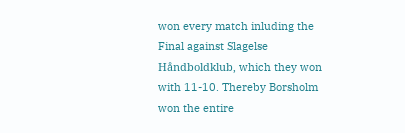won every match inluding the Final against Slagelse Håndboldklub, which they won with 11-10. Thereby Borsholm won the entire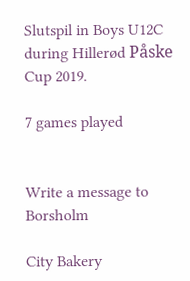Slutspil in Boys U12C during Hillerød Påske Cup 2019.

7 games played


Write a message to Borsholm

City Bakery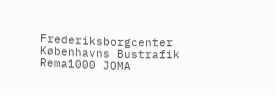Frederiksborgcenter Københavns Bustrafik Rema1000 JOMA